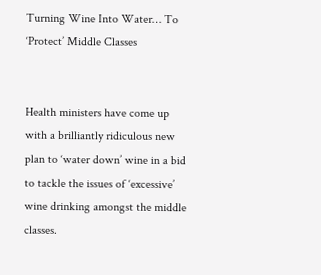Turning Wine Into Water… To ‘Protect’ Middle Classes


Health ministers have come up with a brilliantly ridiculous new plan to ‘water down’ wine in a bid to tackle the issues of ‘excessive’ wine drinking amongst the middle classes.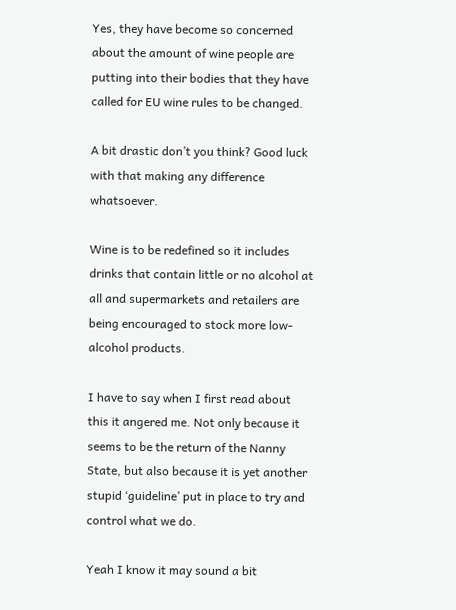Yes, they have become so concerned about the amount of wine people are putting into their bodies that they have called for EU wine rules to be changed.

A bit drastic don’t you think? Good luck with that making any difference whatsoever.

Wine is to be redefined so it includes drinks that contain little or no alcohol at all and supermarkets and retailers are being encouraged to stock more low-alcohol products.

I have to say when I first read about this it angered me. Not only because it seems to be the return of the Nanny State, but also because it is yet another stupid ‘guideline’ put in place to try and control what we do.

Yeah I know it may sound a bit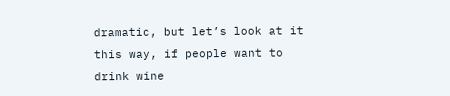dramatic, but let’s look at it this way, if people want to drink wine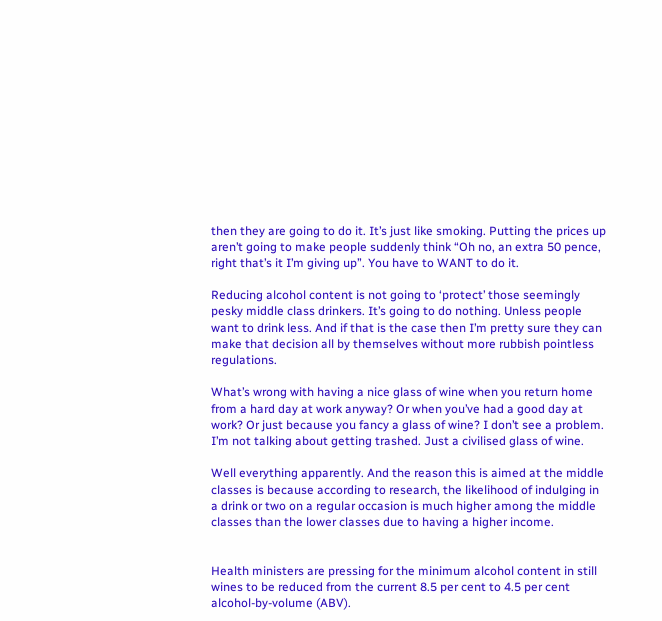then they are going to do it. It’s just like smoking. Putting the prices up aren’t going to make people suddenly think “Oh no, an extra 50 pence, right that’s it I’m giving up”. You have to WANT to do it.

Reducing alcohol content is not going to ‘protect’ those seemingly pesky middle class drinkers. It’s going to do nothing. Unless people want to drink less. And if that is the case then I’m pretty sure they can make that decision all by themselves without more rubbish pointless regulations.

What’s wrong with having a nice glass of wine when you return home from a hard day at work anyway? Or when you’ve had a good day at work? Or just because you fancy a glass of wine? I don’t see a problem. I’m not talking about getting trashed. Just a civilised glass of wine.

Well everything apparently. And the reason this is aimed at the middle classes is because according to research, the likelihood of indulging in a drink or two on a regular occasion is much higher among the middle classes than the lower classes due to having a higher income.


Health ministers are pressing for the minimum alcohol content in still wines to be reduced from the current 8.5 per cent to 4.5 per cent alcohol-by-volume (ABV).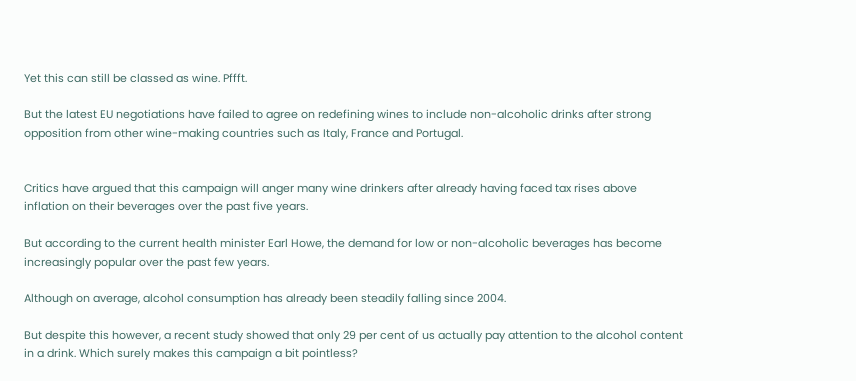Yet this can still be classed as wine. Pffft.

But the latest EU negotiations have failed to agree on redefining wines to include non-alcoholic drinks after strong opposition from other wine-making countries such as Italy, France and Portugal.


Critics have argued that this campaign will anger many wine drinkers after already having faced tax rises above inflation on their beverages over the past five years.

But according to the current health minister Earl Howe, the demand for low or non-alcoholic beverages has become increasingly popular over the past few years.

Although on average, alcohol consumption has already been steadily falling since 2004.

But despite this however, a recent study showed that only 29 per cent of us actually pay attention to the alcohol content in a drink. Which surely makes this campaign a bit pointless?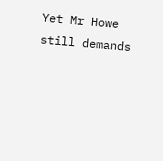Yet Mr Howe still demands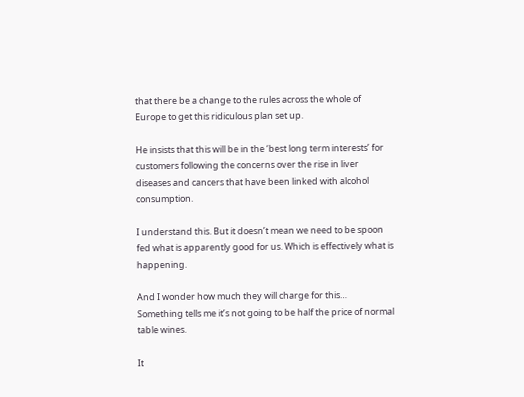that there be a change to the rules across the whole of Europe to get this ridiculous plan set up.

He insists that this will be in the ‘best long term interests’ for customers following the concerns over the rise in liver diseases and cancers that have been linked with alcohol consumption.

I understand this. But it doesn’t mean we need to be spoon fed what is apparently good for us. Which is effectively what is happening.

And I wonder how much they will charge for this… Something tells me it’s not going to be half the price of normal table wines.

It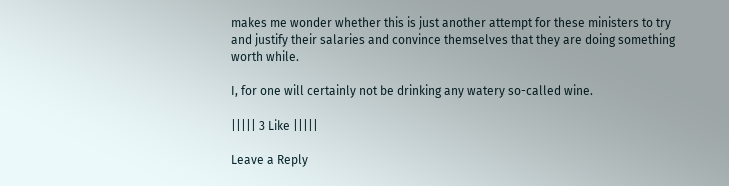makes me wonder whether this is just another attempt for these ministers to try and justify their salaries and convince themselves that they are doing something worth while.

I, for one will certainly not be drinking any watery so-called wine.

||||| 3 Like |||||

Leave a Reply